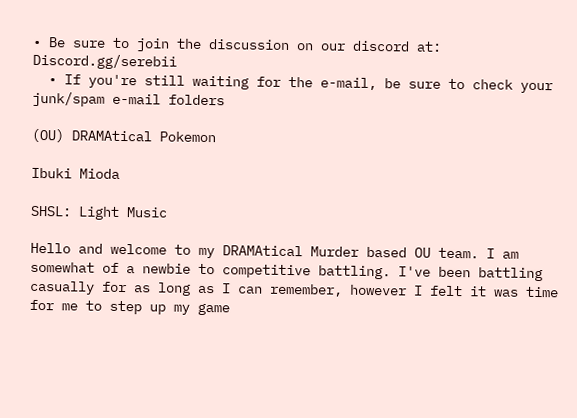• Be sure to join the discussion on our discord at: Discord.gg/serebii
  • If you're still waiting for the e-mail, be sure to check your junk/spam e-mail folders

(OU) DRAMAtical Pokemon

Ibuki Mioda

SHSL: Light Music

Hello and welcome to my DRAMAtical Murder based OU team. I am somewhat of a newbie to competitive battling. I've been battling casually for as long as I can remember, however I felt it was time for me to step up my game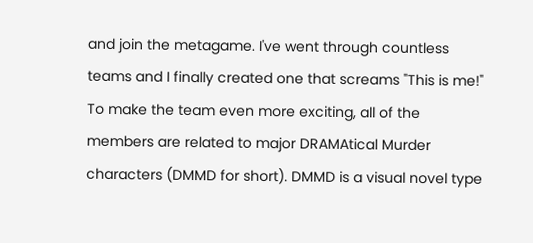and join the metagame. I've went through countless teams and I finally created one that screams "This is me!" To make the team even more exciting, all of the members are related to major DRAMAtical Murder characters (DMMD for short). DMMD is a visual novel type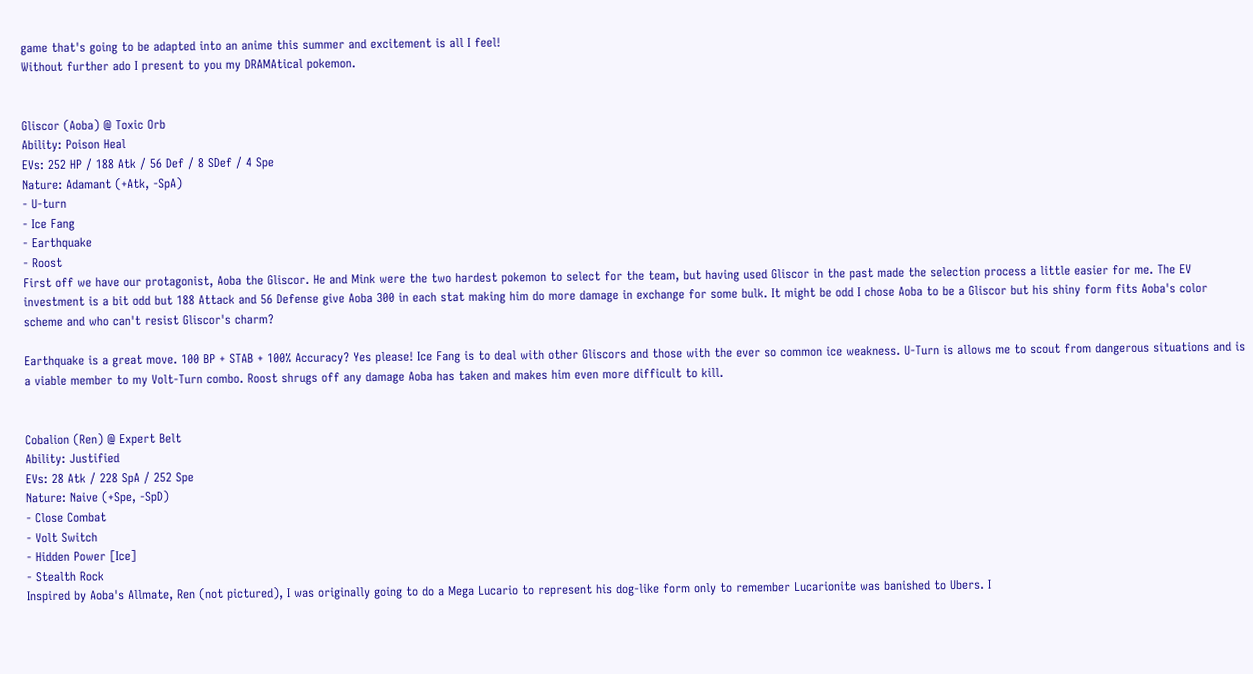game that's going to be adapted into an anime this summer and excitement is all I feel!
Without further ado I present to you my DRAMAtical pokemon.


Gliscor (Aoba) @ Toxic Orb
Ability: Poison Heal
EVs: 252 HP / 188 Atk / 56 Def / 8 SDef / 4 Spe
Nature: Adamant (+Atk, -SpA)
- U-turn
- Ice Fang
- Earthquake
- Roost
First off we have our protagonist, Aoba the Gliscor. He and Mink were the two hardest pokemon to select for the team, but having used Gliscor in the past made the selection process a little easier for me. The EV investment is a bit odd but 188 Attack and 56 Defense give Aoba 300 in each stat making him do more damage in exchange for some bulk. It might be odd I chose Aoba to be a Gliscor but his shiny form fits Aoba's color scheme and who can't resist Gliscor's charm?

Earthquake is a great move. 100 BP + STAB + 100% Accuracy? Yes please! Ice Fang is to deal with other Gliscors and those with the ever so common ice weakness. U-Turn is allows me to scout from dangerous situations and is a viable member to my Volt-Turn combo. Roost shrugs off any damage Aoba has taken and makes him even more difficult to kill.


Cobalion (Ren) @ Expert Belt
Ability: Justified
EVs: 28 Atk / 228 SpA / 252 Spe
Nature: Naive (+Spe, -SpD)
- Close Combat
- Volt Switch
- Hidden Power [Ice]
- Stealth Rock
Inspired by Aoba's Allmate, Ren (not pictured), I was originally going to do a Mega Lucario to represent his dog-like form only to remember Lucarionite was banished to Ubers. I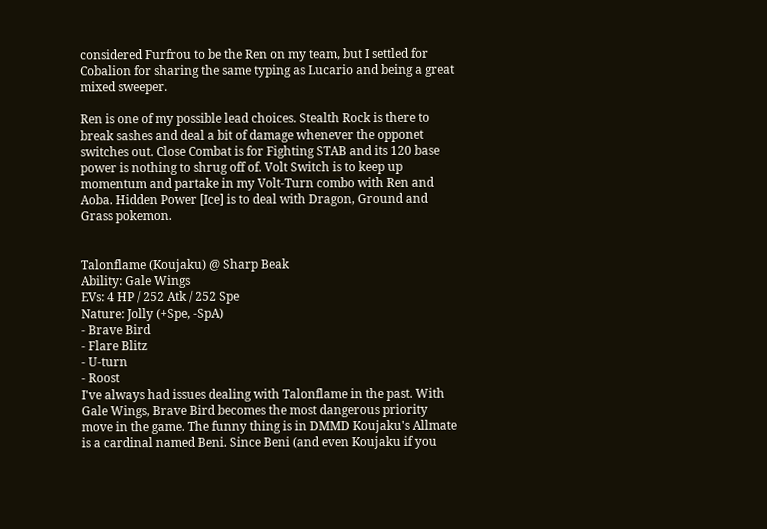considered Furfrou to be the Ren on my team, but I settled for Cobalion for sharing the same typing as Lucario and being a great mixed sweeper.

Ren is one of my possible lead choices. Stealth Rock is there to break sashes and deal a bit of damage whenever the opponet switches out. Close Combat is for Fighting STAB and its 120 base power is nothing to shrug off of. Volt Switch is to keep up momentum and partake in my Volt-Turn combo with Ren and Aoba. Hidden Power [Ice] is to deal with Dragon, Ground and Grass pokemon.


Talonflame (Koujaku) @ Sharp Beak
Ability: Gale Wings
EVs: 4 HP / 252 Atk / 252 Spe
Nature: Jolly (+Spe, -SpA)
- Brave Bird
- Flare Blitz
- U-turn
- Roost
I've always had issues dealing with Talonflame in the past. With Gale Wings, Brave Bird becomes the most dangerous priority move in the game. The funny thing is in DMMD Koujaku's Allmate is a cardinal named Beni. Since Beni (and even Koujaku if you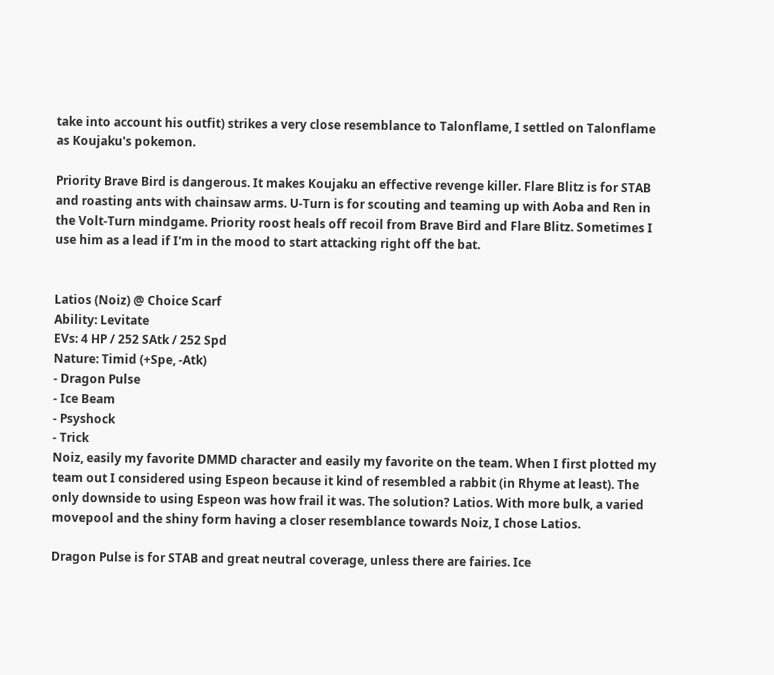take into account his outfit) strikes a very close resemblance to Talonflame, I settled on Talonflame as Koujaku's pokemon.

Priority Brave Bird is dangerous. It makes Koujaku an effective revenge killer. Flare Blitz is for STAB and roasting ants with chainsaw arms. U-Turn is for scouting and teaming up with Aoba and Ren in the Volt-Turn mindgame. Priority roost heals off recoil from Brave Bird and Flare Blitz. Sometimes I use him as a lead if I'm in the mood to start attacking right off the bat.


Latios (Noiz) @ Choice Scarf
Ability: Levitate
EVs: 4 HP / 252 SAtk / 252 Spd
Nature: Timid (+Spe, -Atk)
- Dragon Pulse
- Ice Beam
- Psyshock
- Trick
Noiz, easily my favorite DMMD character and easily my favorite on the team. When I first plotted my team out I considered using Espeon because it kind of resembled a rabbit (in Rhyme at least). The only downside to using Espeon was how frail it was. The solution? Latios. With more bulk, a varied movepool and the shiny form having a closer resemblance towards Noiz, I chose Latios.

Dragon Pulse is for STAB and great neutral coverage, unless there are fairies. Ice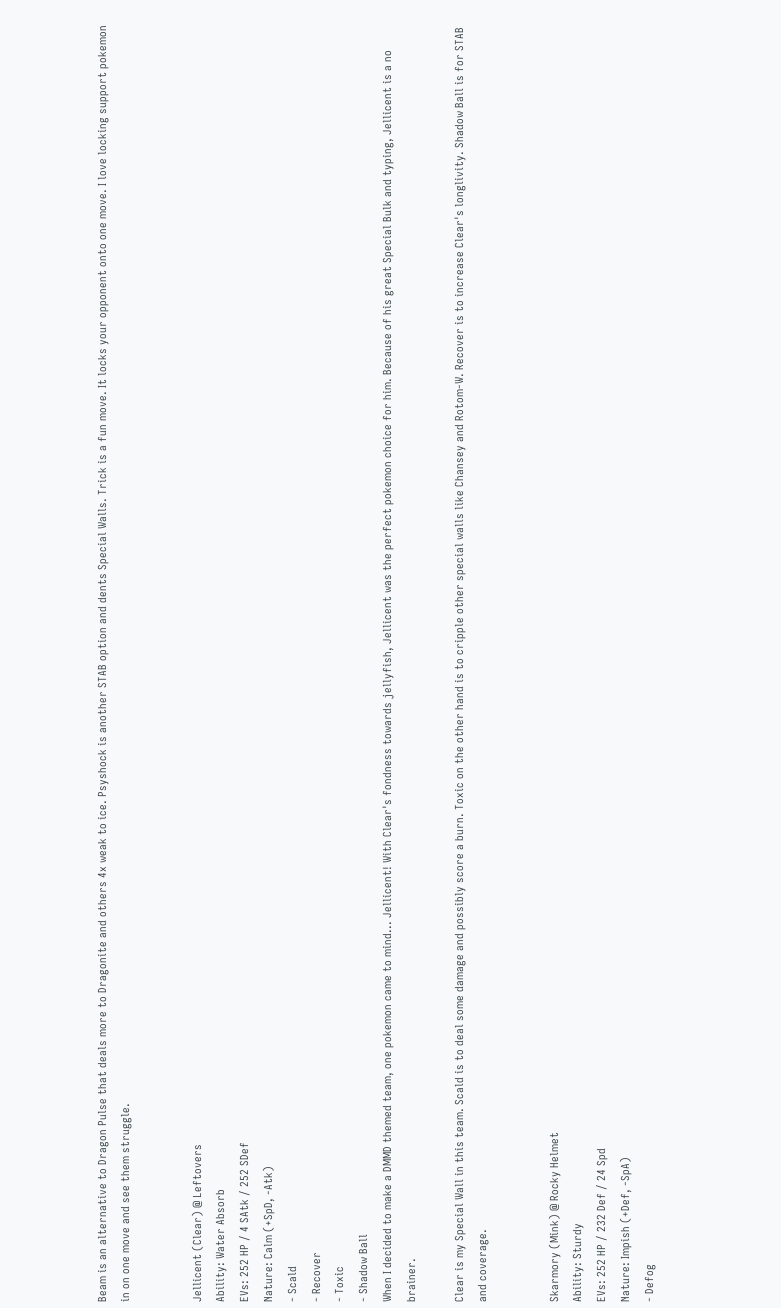Beam is an alternative to Dragon Pulse that deals more to Dragonite and others 4x weak to ice. Psyshock is another STAB option and dents Special Walls. Trick is a fun move. It locks your opponent onto one move. I love locking support pokemon in on one move and see them struggle.


Jellicent (Clear) @ Leftovers
Ability: Water Absorb
EVs: 252 HP / 4 SAtk / 252 SDef
Nature: Calm (+SpD, -Atk)
- Scald
- Recover
- Toxic
- Shadow Ball
When I decided to make a DMMD themed team, one pokemon came to mind... Jellicent! With Clear's fondness towards jellyfish, Jellicent was the perfect pokemon choice for him. Because of his great Special Bulk and typing, Jellicent is a no brainer.

Clear is my Special Wall in this team. Scald is to deal some damage and possibly score a burn. Toxic on the other hand is to cripple other special walls like Chansey and Rotom-W. Recover is to increase Clear's longlivity. Shadow Ball is for STAB and coverage.


Skarmory (Mink) @ Rocky Helmet
Ability: Sturdy
EVs: 252 HP / 232 Def / 24 Spd
Nature: Impish (+Def, -SpA)
- Defog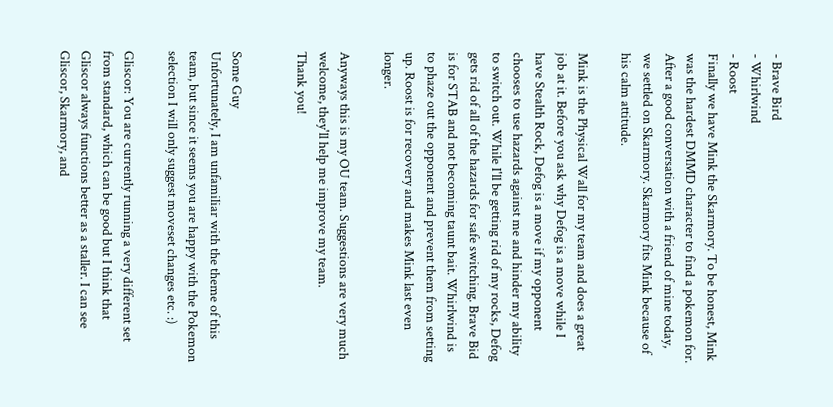- Brave Bird
- Whirlwind
- Roost
Finally we have Mink the Skarmory. To be honest, Mink was the hardest DMMD character to find a pokemon for. After a good conversation with a friend of mine today, we settled on Skarmory. Skarmory fits Mink because of his calm attitude.

Mink is the Physical Wall for my team and does a great job at it. Before you ask why Defog is a move while I have Stealth Rock, Defog is a move if my opponent chooses to use hazards against me and hinder my ability to switch out. While I'll be getting rid of my rocks, Defog gets rid of all of the hazards for safe switching. Brave Bid is for STAB and not becoming taunt bait. Whirlwind is to phaze out the opponent and prevent them from setting up. Roost is for recovery and makes Mink last even longer.

Anyways this is my OU team. Suggestions are very much welcome, they'll help me improve my team.
Thank you!


Some Guy
Unfortunately, I am unfamiliar with the theme of this team, but since it seems you are happy with the Pokemon selection I will only suggest moveset changes etc. :)

Gliscor: You are currently running a very different set from standard, which can be good but I think that Gliscor always functions better as a staller. I can see Gliscor, Skarmory, and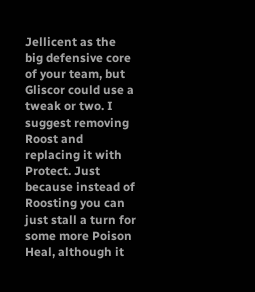Jellicent as the big defensive core of your team, but Gliscor could use a tweak or two. I suggest removing Roost and replacing it with Protect. Just because instead of Roosting you can just stall a turn for some more Poison Heal, although it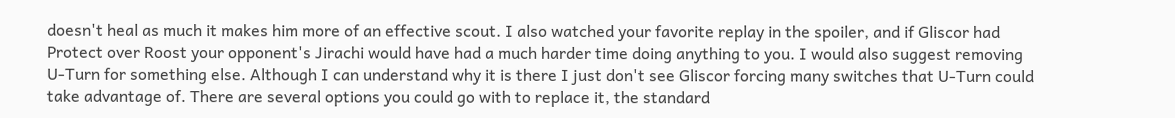doesn't heal as much it makes him more of an effective scout. I also watched your favorite replay in the spoiler, and if Gliscor had Protect over Roost your opponent's Jirachi would have had a much harder time doing anything to you. I would also suggest removing U-Turn for something else. Although I can understand why it is there I just don't see Gliscor forcing many switches that U-Turn could take advantage of. There are several options you could go with to replace it, the standard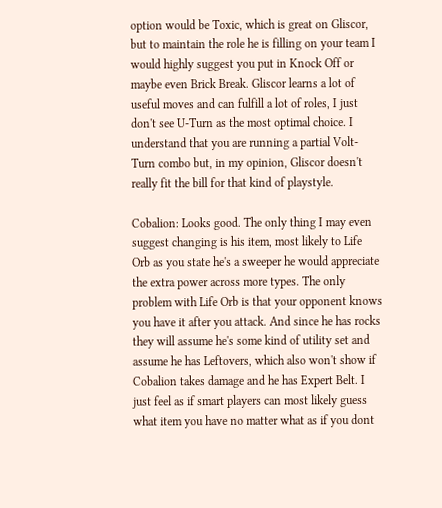option would be Toxic, which is great on Gliscor, but to maintain the role he is filling on your team I would highly suggest you put in Knock Off or maybe even Brick Break. Gliscor learns a lot of useful moves and can fulfill a lot of roles, I just don't see U-Turn as the most optimal choice. I understand that you are running a partial Volt-Turn combo but, in my opinion, Gliscor doesn't really fit the bill for that kind of playstyle.

Cobalion: Looks good. The only thing I may even suggest changing is his item, most likely to Life Orb as you state he's a sweeper he would appreciate the extra power across more types. The only problem with Life Orb is that your opponent knows you have it after you attack. And since he has rocks they will assume he's some kind of utility set and assume he has Leftovers, which also won't show if Cobalion takes damage and he has Expert Belt. I just feel as if smart players can most likely guess what item you have no matter what as if you dont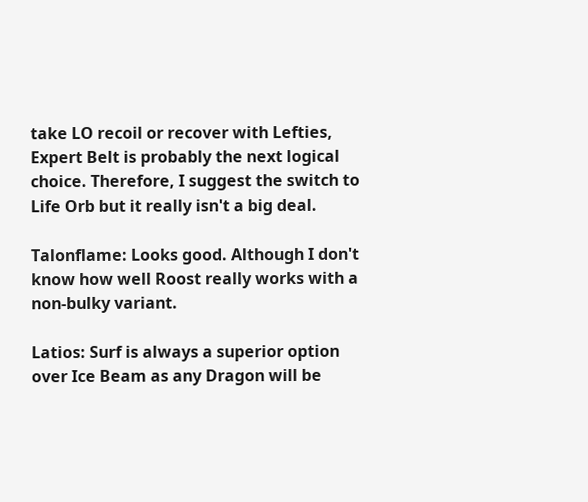take LO recoil or recover with Lefties, Expert Belt is probably the next logical choice. Therefore, I suggest the switch to Life Orb but it really isn't a big deal.

Talonflame: Looks good. Although I don't know how well Roost really works with a non-bulky variant.

Latios: Surf is always a superior option over Ice Beam as any Dragon will be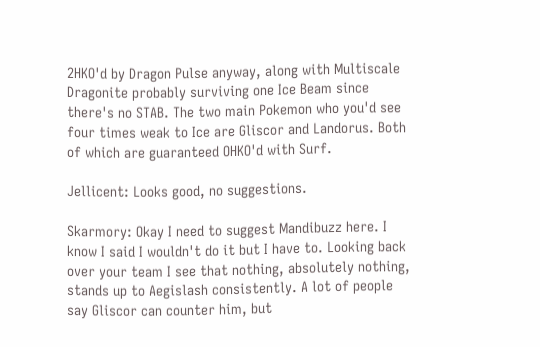2HKO'd by Dragon Pulse anyway, along with Multiscale Dragonite probably surviving one Ice Beam since there's no STAB. The two main Pokemon who you'd see four times weak to Ice are Gliscor and Landorus. Both of which are guaranteed OHKO'd with Surf.

Jellicent: Looks good, no suggestions.

Skarmory: Okay I need to suggest Mandibuzz here. I know I said I wouldn't do it but I have to. Looking back over your team I see that nothing, absolutely nothing, stands up to Aegislash consistently. A lot of people say Gliscor can counter him, but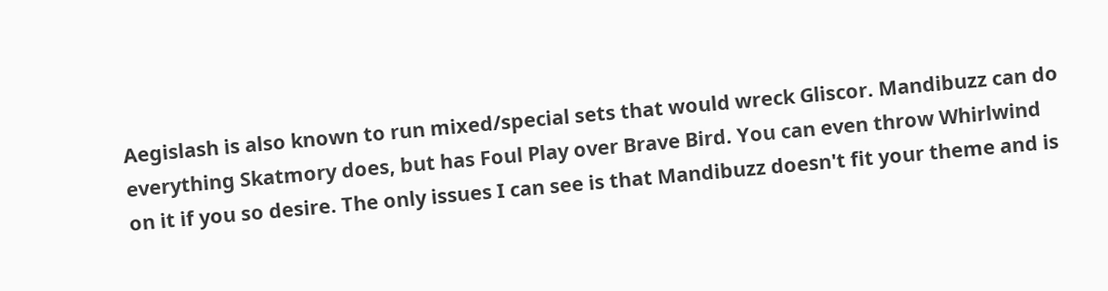Aegislash is also known to run mixed/special sets that would wreck Gliscor. Mandibuzz can do everything Skatmory does, but has Foul Play over Brave Bird. You can even throw Whirlwind on it if you so desire. The only issues I can see is that Mandibuzz doesn't fit your theme and is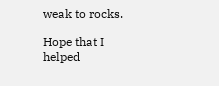weak to rocks.

Hope that I helped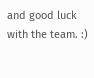and good luck with the team. :)